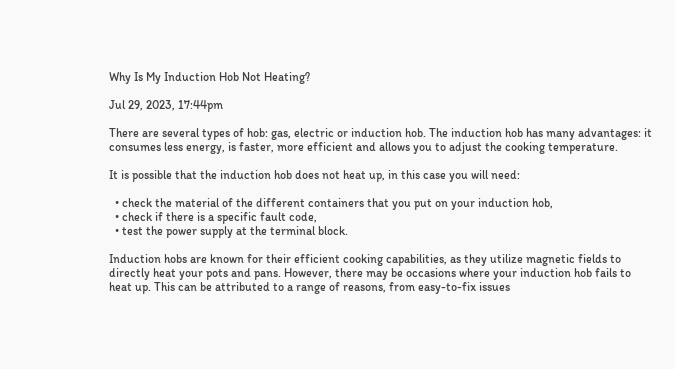Why Is My Induction Hob Not Heating?

Jul 29, 2023, 17:44pm

There are several types of hob: gas, electric or induction hob. The induction hob has many advantages: it consumes less energy, is faster, more efficient and allows you to adjust the cooking temperature.

It is possible that the induction hob does not heat up, in this case you will need:

  • check the material of the different containers that you put on your induction hob,
  • check if there is a specific fault code,
  • test the power supply at the terminal block.

Induction hobs are known for their efficient cooking capabilities, as they utilize magnetic fields to directly heat your pots and pans. However, there may be occasions where your induction hob fails to heat up. This can be attributed to a range of reasons, from easy-to-fix issues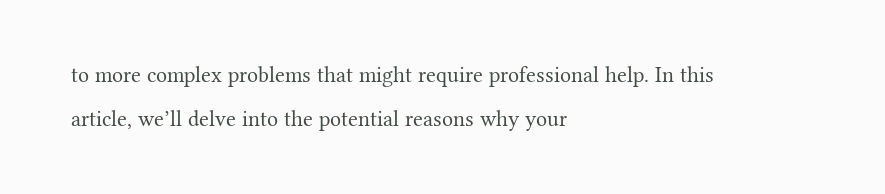to more complex problems that might require professional help. In this article, we’ll delve into the potential reasons why your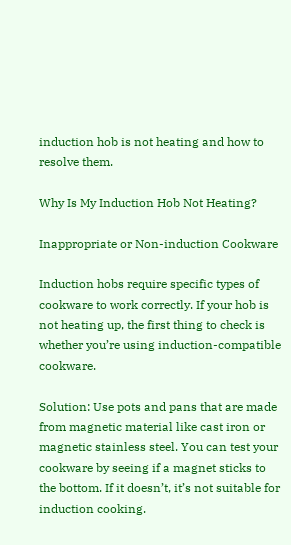induction hob is not heating and how to resolve them.

Why Is My Induction Hob Not Heating?

Inappropriate or Non-induction Cookware

Induction hobs require specific types of cookware to work correctly. If your hob is not heating up, the first thing to check is whether you’re using induction-compatible cookware.

Solution: Use pots and pans that are made from magnetic material like cast iron or magnetic stainless steel. You can test your cookware by seeing if a magnet sticks to the bottom. If it doesn’t, it’s not suitable for induction cooking.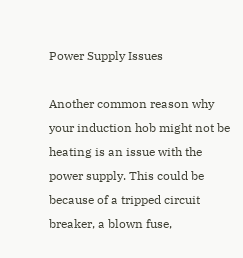Power Supply Issues

Another common reason why your induction hob might not be heating is an issue with the power supply. This could be because of a tripped circuit breaker, a blown fuse,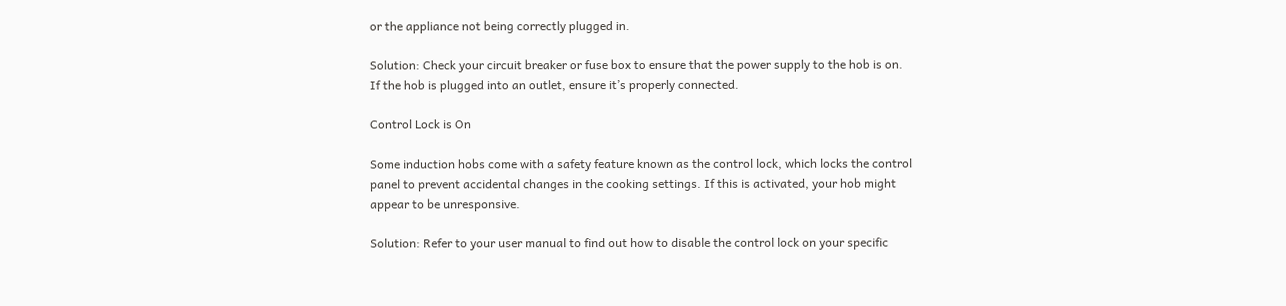or the appliance not being correctly plugged in.

Solution: Check your circuit breaker or fuse box to ensure that the power supply to the hob is on. If the hob is plugged into an outlet, ensure it’s properly connected.

Control Lock is On

Some induction hobs come with a safety feature known as the control lock, which locks the control panel to prevent accidental changes in the cooking settings. If this is activated, your hob might appear to be unresponsive.

Solution: Refer to your user manual to find out how to disable the control lock on your specific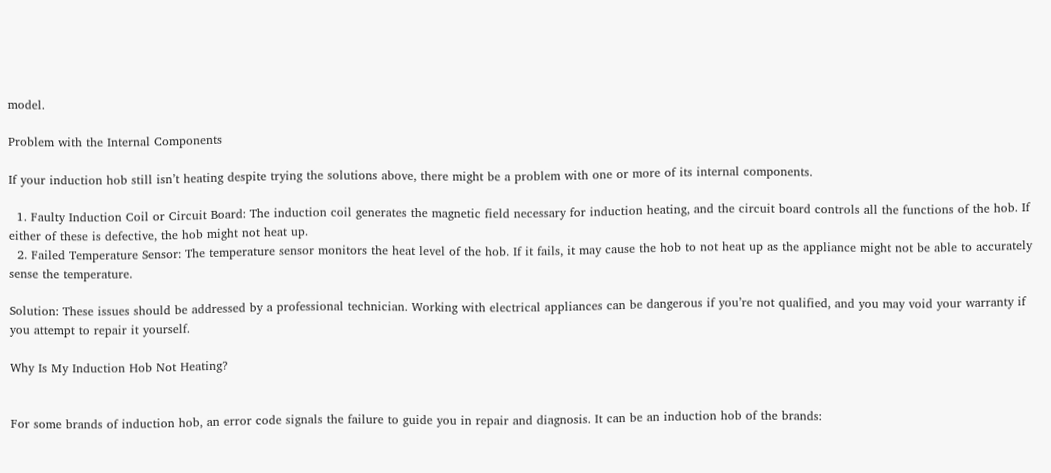model.

Problem with the Internal Components

If your induction hob still isn’t heating despite trying the solutions above, there might be a problem with one or more of its internal components.

  1. Faulty Induction Coil or Circuit Board: The induction coil generates the magnetic field necessary for induction heating, and the circuit board controls all the functions of the hob. If either of these is defective, the hob might not heat up.
  2. Failed Temperature Sensor: The temperature sensor monitors the heat level of the hob. If it fails, it may cause the hob to not heat up as the appliance might not be able to accurately sense the temperature.

Solution: These issues should be addressed by a professional technician. Working with electrical appliances can be dangerous if you’re not qualified, and you may void your warranty if you attempt to repair it yourself.

Why Is My Induction Hob Not Heating?


For some brands of induction hob, an error code signals the failure to guide you in repair and diagnosis. It can be an induction hob of the brands: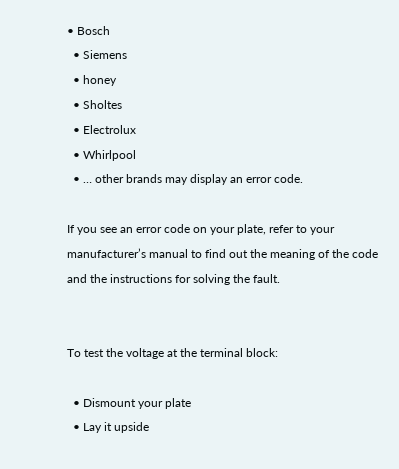• Bosch
  • Siemens
  • honey
  • Sholtes
  • Electrolux
  • Whirlpool
  • … other brands may display an error code.

If you see an error code on your plate, refer to your manufacturer’s manual to find out the meaning of the code and the instructions for solving the fault.


To test the voltage at the terminal block:

  • Dismount your plate
  • Lay it upside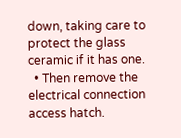down, taking care to protect the glass ceramic if it has one.
  • Then remove the electrical connection access hatch.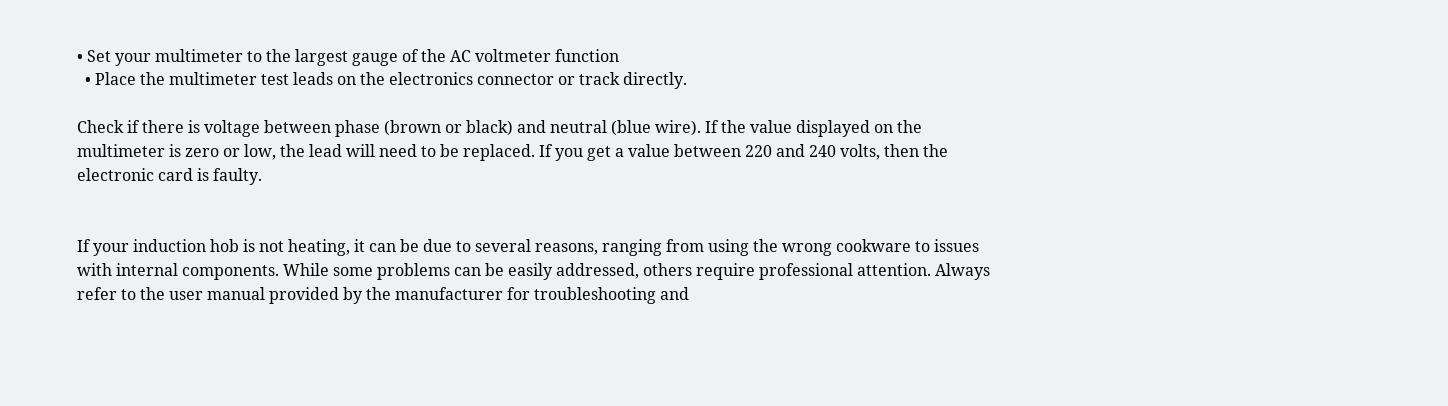• Set your multimeter to the largest gauge of the AC voltmeter function
  • Place the multimeter test leads on the electronics connector or track directly.

Check if there is voltage between phase (brown or black) and neutral (blue wire). If the value displayed on the multimeter is zero or low, the lead will need to be replaced. If you get a value between 220 and 240 volts, then the electronic card is faulty.


If your induction hob is not heating, it can be due to several reasons, ranging from using the wrong cookware to issues with internal components. While some problems can be easily addressed, others require professional attention. Always refer to the user manual provided by the manufacturer for troubleshooting and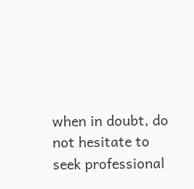when in doubt, do not hesitate to seek professional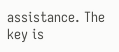assistance. The key is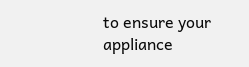to ensure your appliance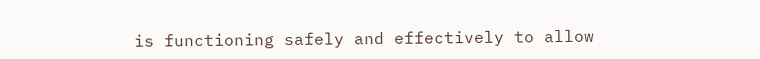is functioning safely and effectively to allow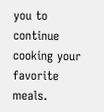you to continue cooking your favorite meals.